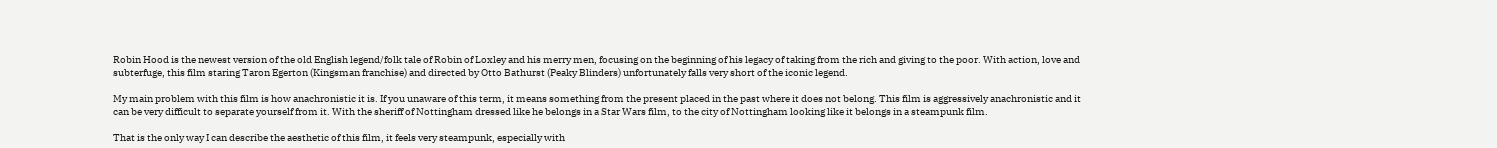Robin Hood is the newest version of the old English legend/folk tale of Robin of Loxley and his merry men, focusing on the beginning of his legacy of taking from the rich and giving to the poor. With action, love and subterfuge, this film staring Taron Egerton (Kingsman franchise) and directed by Otto Bathurst (Peaky Blinders) unfortunately falls very short of the iconic legend.

My main problem with this film is how anachronistic it is. If you unaware of this term, it means something from the present placed in the past where it does not belong. This film is aggressively anachronistic and it can be very difficult to separate yourself from it. With the sheriff of Nottingham dressed like he belongs in a Star Wars film, to the city of Nottingham looking like it belongs in a steampunk film.

That is the only way I can describe the aesthetic of this film, it feels very steampunk, especially with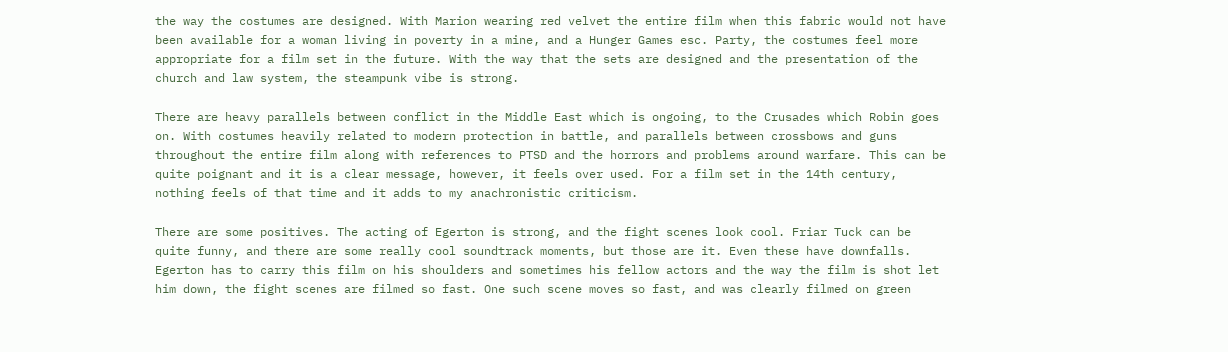the way the costumes are designed. With Marion wearing red velvet the entire film when this fabric would not have been available for a woman living in poverty in a mine, and a Hunger Games esc. Party, the costumes feel more appropriate for a film set in the future. With the way that the sets are designed and the presentation of the church and law system, the steampunk vibe is strong.

There are heavy parallels between conflict in the Middle East which is ongoing, to the Crusades which Robin goes on. With costumes heavily related to modern protection in battle, and parallels between crossbows and guns throughout the entire film along with references to PTSD and the horrors and problems around warfare. This can be quite poignant and it is a clear message, however, it feels over used. For a film set in the 14th century, nothing feels of that time and it adds to my anachronistic criticism.

There are some positives. The acting of Egerton is strong, and the fight scenes look cool. Friar Tuck can be quite funny, and there are some really cool soundtrack moments, but those are it. Even these have downfalls. Egerton has to carry this film on his shoulders and sometimes his fellow actors and the way the film is shot let him down, the fight scenes are filmed so fast. One such scene moves so fast, and was clearly filmed on green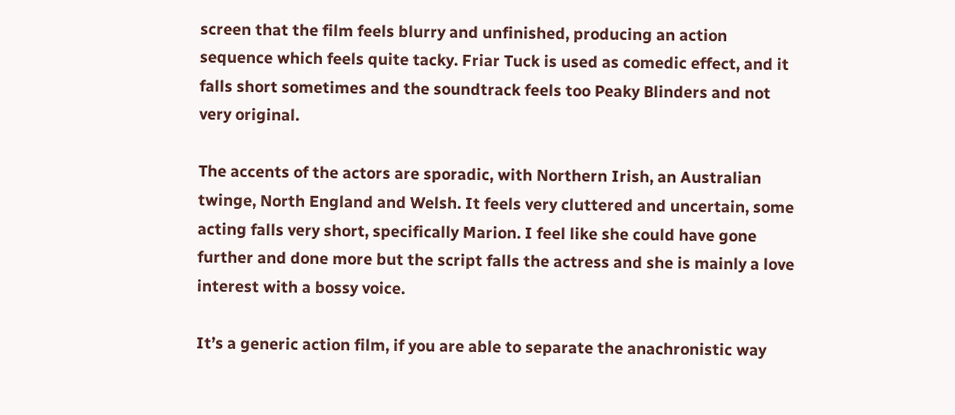screen that the film feels blurry and unfinished, producing an action sequence which feels quite tacky. Friar Tuck is used as comedic effect, and it falls short sometimes and the soundtrack feels too Peaky Blinders and not very original.

The accents of the actors are sporadic, with Northern Irish, an Australian twinge, North England and Welsh. It feels very cluttered and uncertain, some acting falls very short, specifically Marion. I feel like she could have gone further and done more but the script falls the actress and she is mainly a love interest with a bossy voice.

It’s a generic action film, if you are able to separate the anachronistic way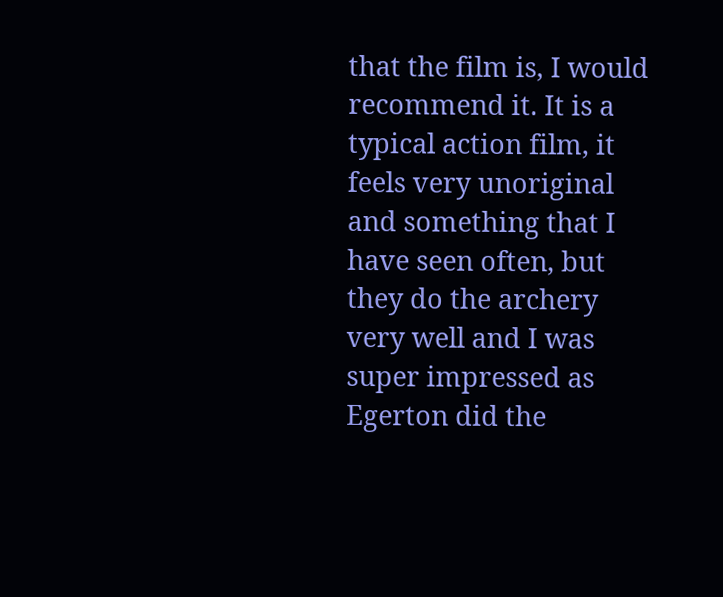that the film is, I would recommend it. It is a typical action film, it feels very unoriginal and something that I have seen often, but they do the archery very well and I was super impressed as Egerton did the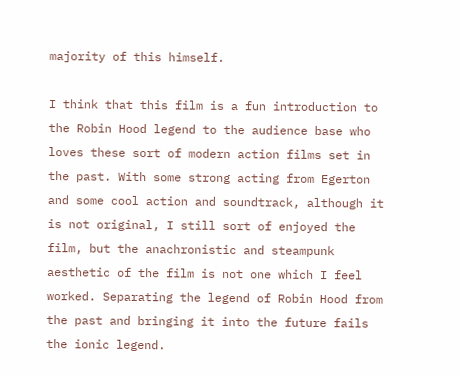majority of this himself.

I think that this film is a fun introduction to the Robin Hood legend to the audience base who loves these sort of modern action films set in the past. With some strong acting from Egerton and some cool action and soundtrack, although it is not original, I still sort of enjoyed the film, but the anachronistic and steampunk aesthetic of the film is not one which I feel worked. Separating the legend of Robin Hood from the past and bringing it into the future fails the ionic legend.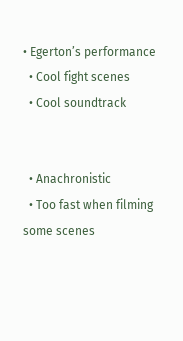• Egerton’s performance
  • Cool fight scenes
  • Cool soundtrack


  • Anachronistic
  • Too fast when filming some scenes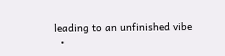leading to an unfinished vibe
  •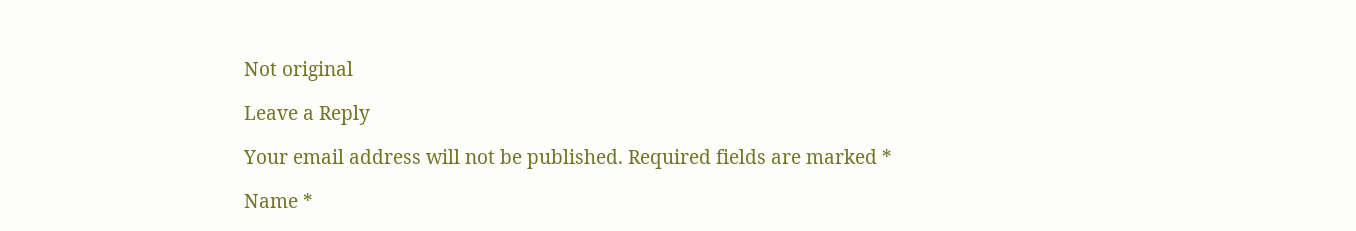Not original

Leave a Reply

Your email address will not be published. Required fields are marked *

Name *